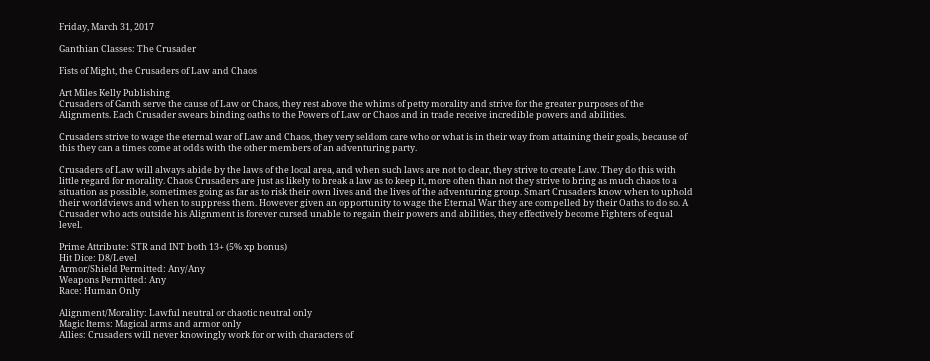Friday, March 31, 2017

Ganthian Classes: The Crusader

Fists of Might, the Crusaders of Law and Chaos

Art Miles Kelly Publishing
Crusaders of Ganth serve the cause of Law or Chaos, they rest above the whims of petty morality and strive for the greater purposes of the Alignments. Each Crusader swears binding oaths to the Powers of Law or Chaos and in trade receive incredible powers and abilities.

Crusaders strive to wage the eternal war of Law and Chaos, they very seldom care who or what is in their way from attaining their goals, because of this they can a times come at odds with the other members of an adventuring party.

Crusaders of Law will always abide by the laws of the local area, and when such laws are not to clear, they strive to create Law. They do this with little regard for morality. Chaos Crusaders are just as likely to break a law as to keep it, more often than not they strive to bring as much chaos to a situation as possible, sometimes going as far as to risk their own lives and the lives of the adventuring group. Smart Crusaders know when to uphold their worldviews and when to suppress them. However given an opportunity to wage the Eternal War they are compelled by their Oaths to do so. A Crusader who acts outside his Alignment is forever cursed unable to regain their powers and abilities, they effectively become Fighters of equal level.

Prime Attribute: STR and INT both 13+ (5% xp bonus)
Hit Dice: D8/Level
Armor/Shield Permitted: Any/Any
Weapons Permitted: Any
Race: Human Only

Alignment/Morality: Lawful neutral or chaotic neutral only
Magic Items: Magical arms and armor only
Allies: Crusaders will never knowingly work for or with characters of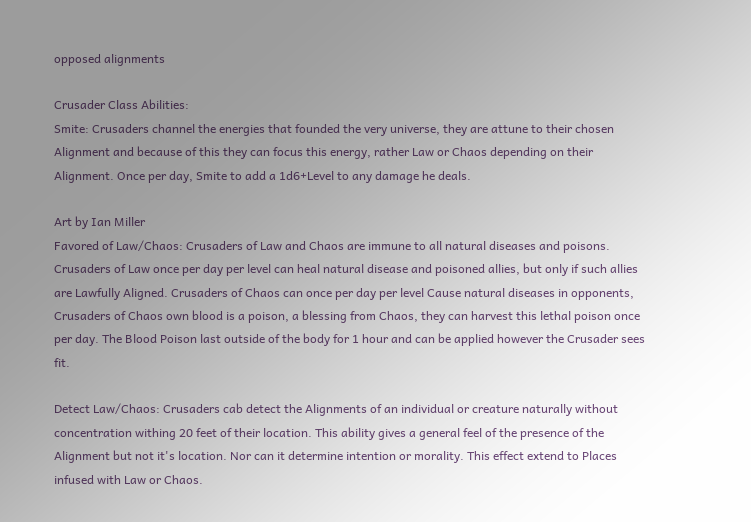opposed alignments

Crusader Class Abilities:
Smite: Crusaders channel the energies that founded the very universe, they are attune to their chosen Alignment and because of this they can focus this energy, rather Law or Chaos depending on their Alignment. Once per day, Smite to add a 1d6+Level to any damage he deals.

Art by Ian Miller
Favored of Law/Chaos: Crusaders of Law and Chaos are immune to all natural diseases and poisons. Crusaders of Law once per day per level can heal natural disease and poisoned allies, but only if such allies are Lawfully Aligned. Crusaders of Chaos can once per day per level Cause natural diseases in opponents, Crusaders of Chaos own blood is a poison, a blessing from Chaos, they can harvest this lethal poison once per day. The Blood Poison last outside of the body for 1 hour and can be applied however the Crusader sees fit.

Detect Law/Chaos: Crusaders cab detect the Alignments of an individual or creature naturally without concentration withing 20 feet of their location. This ability gives a general feel of the presence of the Alignment but not it's location. Nor can it determine intention or morality. This effect extend to Places infused with Law or Chaos.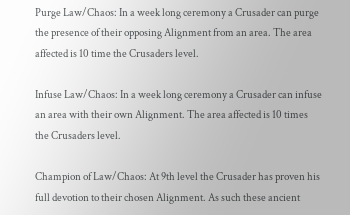Purge Law/Chaos: In a week long ceremony a Crusader can purge the presence of their opposing Alignment from an area. The area affected is 10 time the Crusaders level.

Infuse Law/Chaos: In a week long ceremony a Crusader can infuse an area with their own Alignment. The area affected is 10 times the Crusaders level.

Champion of Law/Chaos: At 9th level the Crusader has proven his full devotion to their chosen Alignment. As such these ancient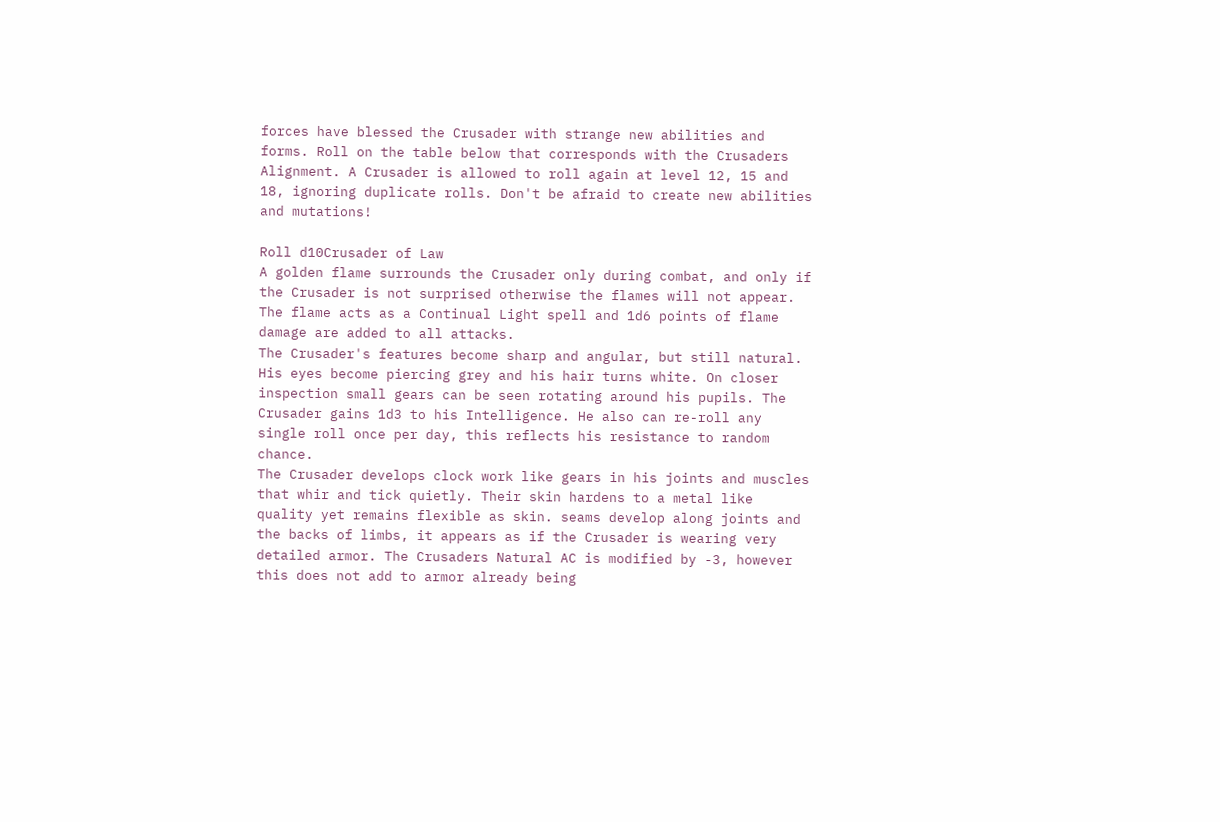forces have blessed the Crusader with strange new abilities and forms. Roll on the table below that corresponds with the Crusaders Alignment. A Crusader is allowed to roll again at level 12, 15 and 18, ignoring duplicate rolls. Don't be afraid to create new abilities and mutations!

Roll d10Crusader of Law
A golden flame surrounds the Crusader only during combat, and only if the Crusader is not surprised otherwise the flames will not appear. The flame acts as a Continual Light spell and 1d6 points of flame damage are added to all attacks.
The Crusader's features become sharp and angular, but still natural. His eyes become piercing grey and his hair turns white. On closer inspection small gears can be seen rotating around his pupils. The Crusader gains 1d3 to his Intelligence. He also can re-roll any single roll once per day, this reflects his resistance to random chance.
The Crusader develops clock work like gears in his joints and muscles that whir and tick quietly. Their skin hardens to a metal like quality yet remains flexible as skin. seams develop along joints and the backs of limbs, it appears as if the Crusader is wearing very detailed armor. The Crusaders Natural AC is modified by -3, however this does not add to armor already being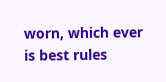worn, which ever is best rules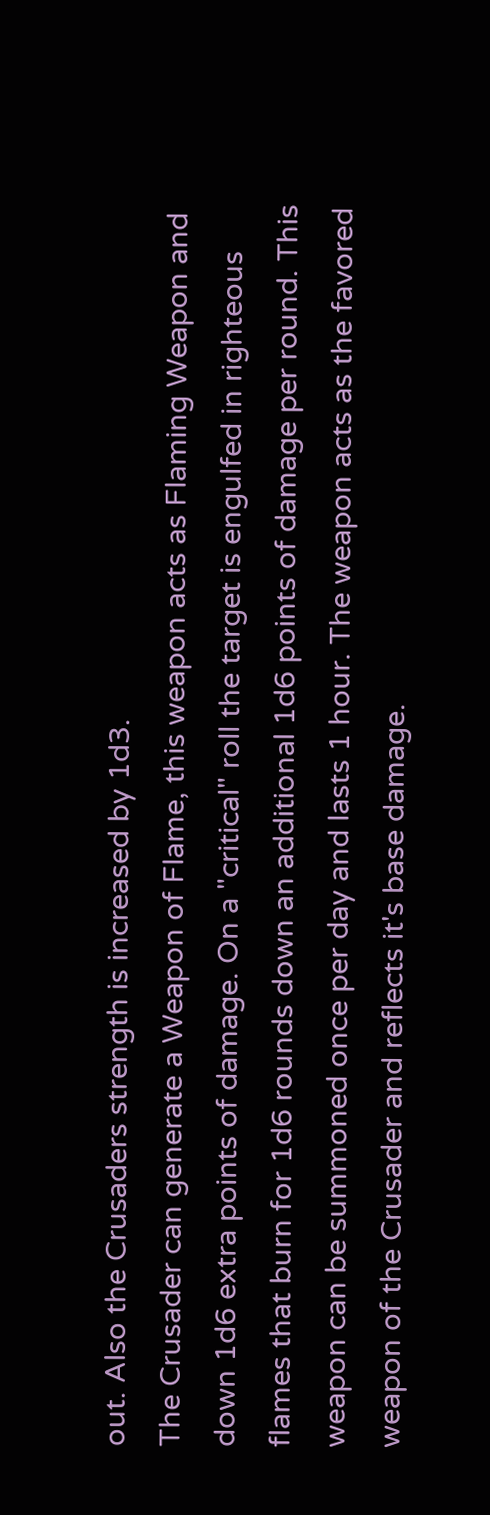out. Also the Crusaders strength is increased by 1d3.
The Crusader can generate a Weapon of Flame, this weapon acts as Flaming Weapon and down 1d6 extra points of damage. On a "critical" roll the target is engulfed in righteous flames that burn for 1d6 rounds down an additional 1d6 points of damage per round. This weapon can be summoned once per day and lasts 1 hour. The weapon acts as the favored weapon of the Crusader and reflects it's base damage.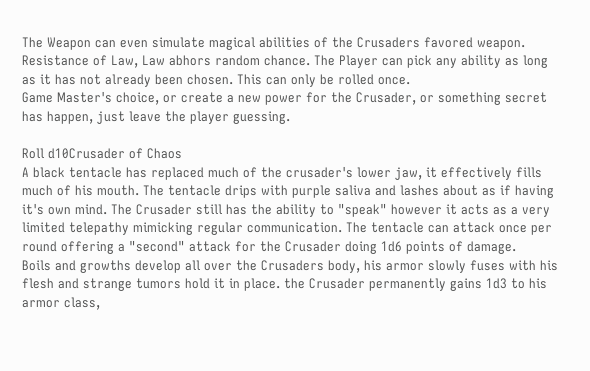The Weapon can even simulate magical abilities of the Crusaders favored weapon.
Resistance of Law, Law abhors random chance. The Player can pick any ability as long as it has not already been chosen. This can only be rolled once.
Game Master's choice, or create a new power for the Crusader, or something secret has happen, just leave the player guessing.

Roll d10Crusader of Chaos
A black tentacle has replaced much of the crusader's lower jaw, it effectively fills much of his mouth. The tentacle drips with purple saliva and lashes about as if having it's own mind. The Crusader still has the ability to "speak" however it acts as a very limited telepathy mimicking regular communication. The tentacle can attack once per round offering a "second" attack for the Crusader doing 1d6 points of damage.
Boils and growths develop all over the Crusaders body, his armor slowly fuses with his flesh and strange tumors hold it in place. the Crusader permanently gains 1d3 to his armor class,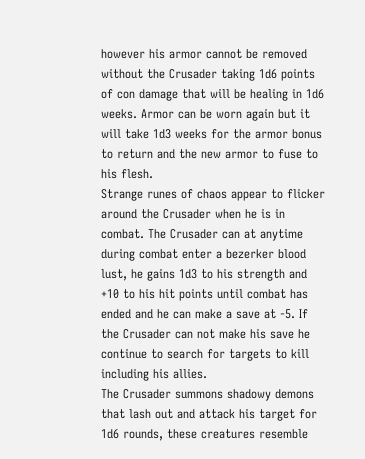however his armor cannot be removed without the Crusader taking 1d6 points of con damage that will be healing in 1d6 weeks. Armor can be worn again but it will take 1d3 weeks for the armor bonus to return and the new armor to fuse to his flesh.
Strange runes of chaos appear to flicker around the Crusader when he is in combat. The Crusader can at anytime during combat enter a bezerker blood lust, he gains 1d3 to his strength and +10 to his hit points until combat has ended and he can make a save at -5. If the Crusader can not make his save he continue to search for targets to kill including his allies.
The Crusader summons shadowy demons that lash out and attack his target for 1d6 rounds, these creatures resemble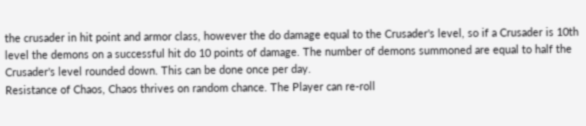the crusader in hit point and armor class, however the do damage equal to the Crusader's level, so if a Crusader is 10th level the demons on a successful hit do 10 points of damage. The number of demons summoned are equal to half the Crusader's level rounded down. This can be done once per day.
Resistance of Chaos, Chaos thrives on random chance. The Player can re-roll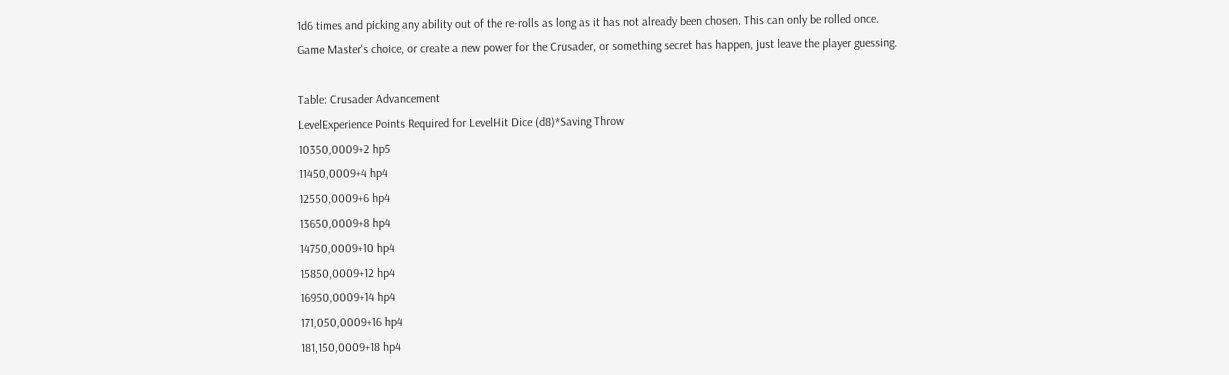1d6 times and picking any ability out of the re-rolls as long as it has not already been chosen. This can only be rolled once.
Game Master's choice, or create a new power for the Crusader, or something secret has happen, just leave the player guessing.

Table: Crusader Advancement
LevelExperience Points Required for LevelHit Dice (d8)*Saving Throw
10350,0009+2 hp5
11450,0009+4 hp4
12550,0009+6 hp4
13650,0009+8 hp4
14750,0009+10 hp4
15850,0009+12 hp4
16950,0009+14 hp4
171,050,0009+16 hp4
181,150,0009+18 hp4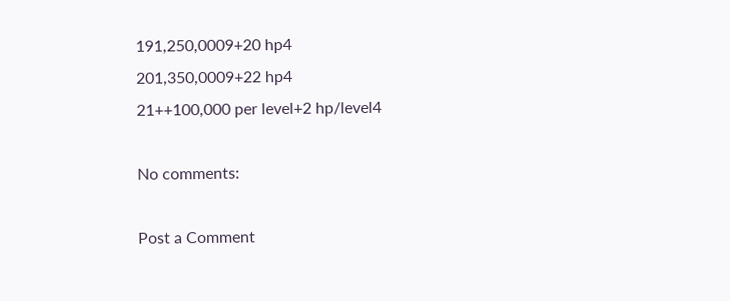191,250,0009+20 hp4
201,350,0009+22 hp4
21++100,000 per level+2 hp/level4

No comments:

Post a Comment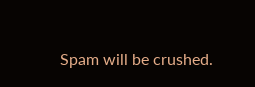Spam will be crushed.